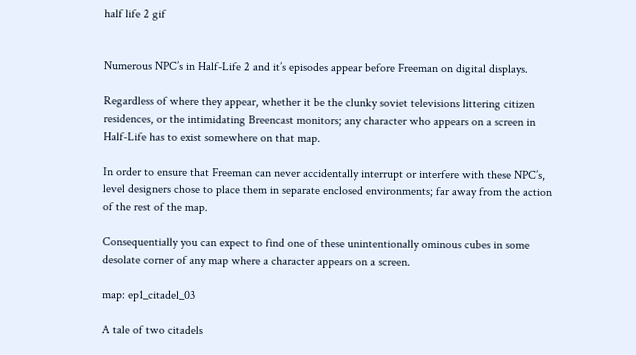half life 2 gif


Numerous NPC’s in Half-Life 2 and it’s episodes appear before Freeman on digital displays.

Regardless of where they appear, whether it be the clunky soviet televisions littering citizen residences, or the intimidating Breencast monitors; any character who appears on a screen in Half-Life has to exist somewhere on that map.

In order to ensure that Freeman can never accidentally interrupt or interfere with these NPC’s, level designers chose to place them in separate enclosed environments; far away from the action of the rest of the map.

Consequentially you can expect to find one of these unintentionally ominous cubes in some desolate corner of any map where a character appears on a screen.

map: ep1_citadel_03

A tale of two citadels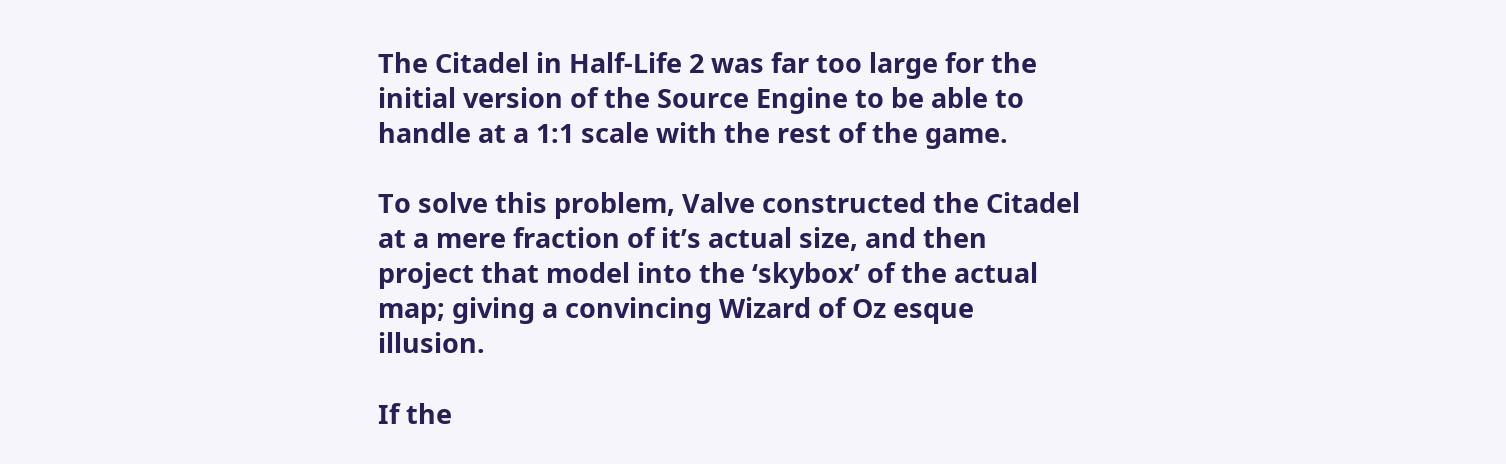The Citadel in Half-Life 2 was far too large for the initial version of the Source Engine to be able to handle at a 1:1 scale with the rest of the game.

To solve this problem, Valve constructed the Citadel at a mere fraction of it’s actual size, and then project that model into the ‘skybox’ of the actual map; giving a convincing Wizard of Oz esque illusion.

If the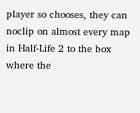player so chooses, they can noclip on almost every map in Half-Life 2 to the box where the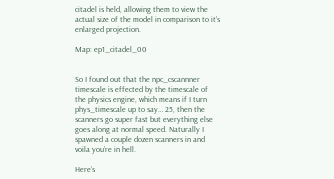citadel is held, allowing them to view the actual size of the model in comparison to it’s enlarged projection.

Map: ep1_citadel_00


So I found out that the npc_cscannner timescale is effected by the timescale of the physics engine, which means if I turn phys_timescale up to say… 25, then the scanners go super fast but everything else goes along at normal speed. Naturally I spawned a couple dozen scanners in and voila you’re in hell.

Here’s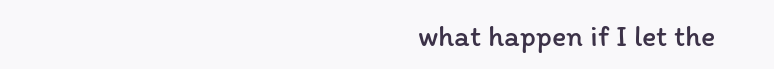what happen if I let the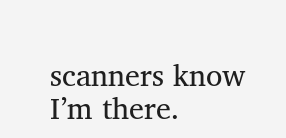scanners know I’m there.